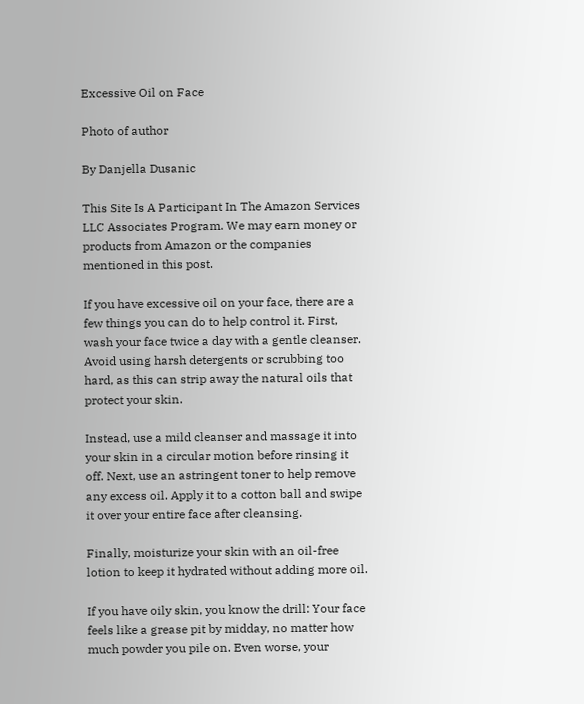Excessive Oil on Face

Photo of author

By Danjella Dusanic

This Site Is A Participant In The Amazon Services LLC Associates Program. We may earn money or products from Amazon or the companies mentioned in this post.

If you have excessive oil on your face, there are a few things you can do to help control it. First, wash your face twice a day with a gentle cleanser. Avoid using harsh detergents or scrubbing too hard, as this can strip away the natural oils that protect your skin.

Instead, use a mild cleanser and massage it into your skin in a circular motion before rinsing it off. Next, use an astringent toner to help remove any excess oil. Apply it to a cotton ball and swipe it over your entire face after cleansing.

Finally, moisturize your skin with an oil-free lotion to keep it hydrated without adding more oil.

If you have oily skin, you know the drill: Your face feels like a grease pit by midday, no matter how much powder you pile on. Even worse, your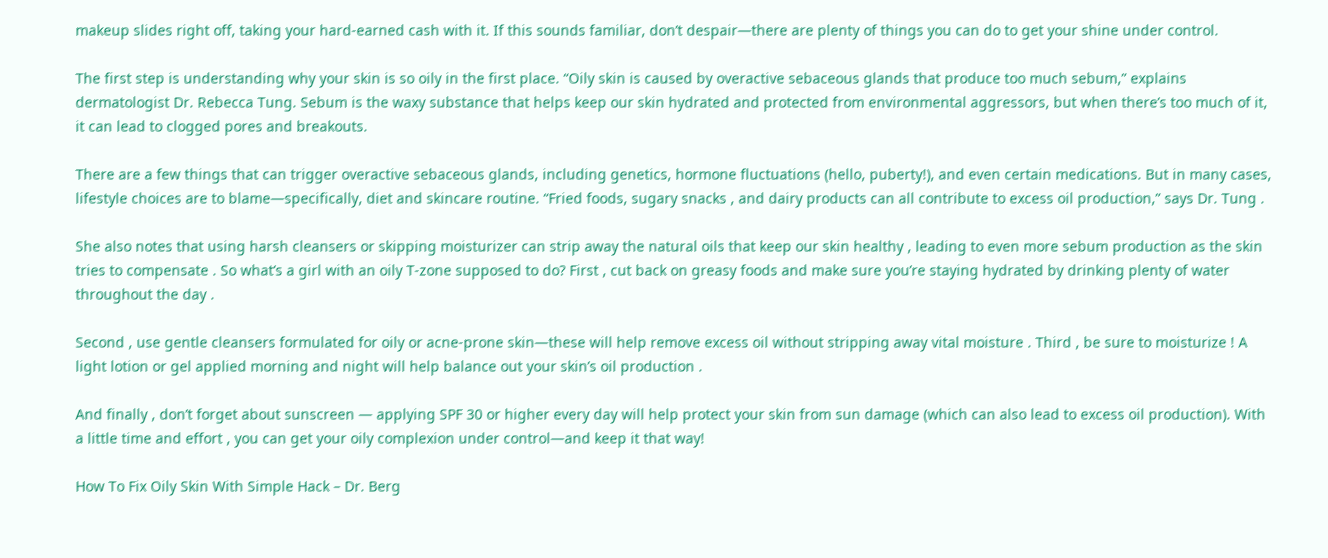makeup slides right off, taking your hard-earned cash with it. If this sounds familiar, don’t despair—there are plenty of things you can do to get your shine under control.

The first step is understanding why your skin is so oily in the first place. “Oily skin is caused by overactive sebaceous glands that produce too much sebum,” explains dermatologist Dr. Rebecca Tung. Sebum is the waxy substance that helps keep our skin hydrated and protected from environmental aggressors, but when there’s too much of it, it can lead to clogged pores and breakouts.

There are a few things that can trigger overactive sebaceous glands, including genetics, hormone fluctuations (hello, puberty!), and even certain medications. But in many cases, lifestyle choices are to blame—specifically, diet and skincare routine. “Fried foods, sugary snacks , and dairy products can all contribute to excess oil production,” says Dr. Tung .

She also notes that using harsh cleansers or skipping moisturizer can strip away the natural oils that keep our skin healthy , leading to even more sebum production as the skin tries to compensate . So what’s a girl with an oily T-zone supposed to do? First , cut back on greasy foods and make sure you’re staying hydrated by drinking plenty of water throughout the day .

Second , use gentle cleansers formulated for oily or acne-prone skin—these will help remove excess oil without stripping away vital moisture . Third , be sure to moisturize ! A light lotion or gel applied morning and night will help balance out your skin’s oil production .

And finally , don’t forget about sunscreen — applying SPF 30 or higher every day will help protect your skin from sun damage (which can also lead to excess oil production). With a little time and effort , you can get your oily complexion under control—and keep it that way!

How To Fix Oily Skin With Simple Hack – Dr. Berg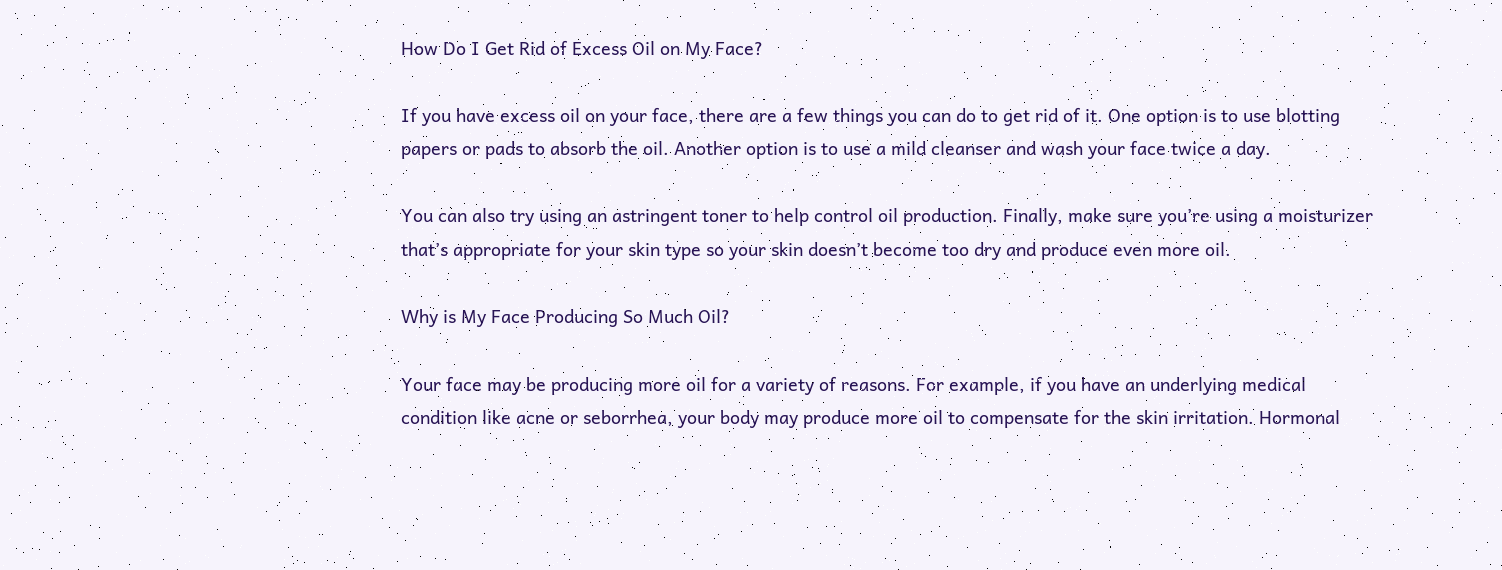How Do I Get Rid of Excess Oil on My Face?

If you have excess oil on your face, there are a few things you can do to get rid of it. One option is to use blotting papers or pads to absorb the oil. Another option is to use a mild cleanser and wash your face twice a day.

You can also try using an astringent toner to help control oil production. Finally, make sure you’re using a moisturizer that’s appropriate for your skin type so your skin doesn’t become too dry and produce even more oil.

Why is My Face Producing So Much Oil?

Your face may be producing more oil for a variety of reasons. For example, if you have an underlying medical condition like acne or seborrhea, your body may produce more oil to compensate for the skin irritation. Hormonal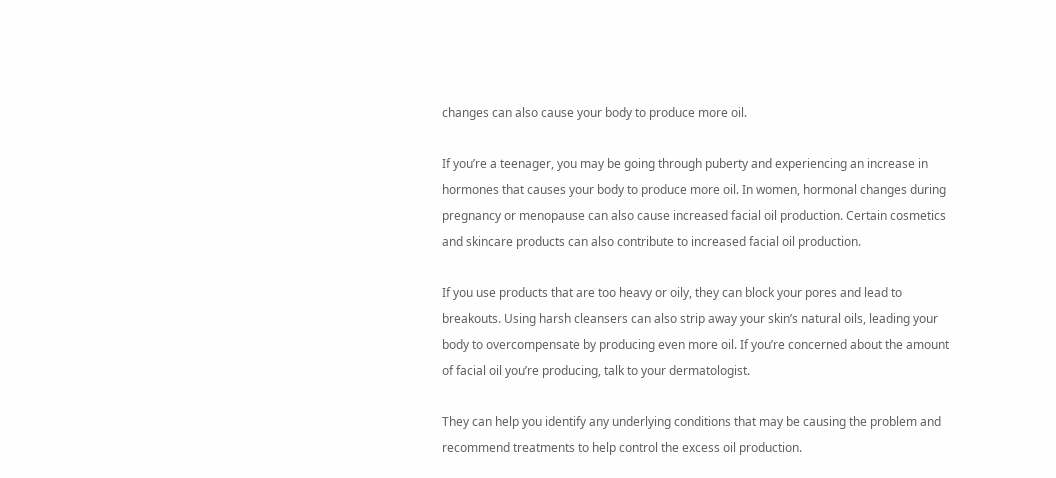changes can also cause your body to produce more oil.

If you’re a teenager, you may be going through puberty and experiencing an increase in hormones that causes your body to produce more oil. In women, hormonal changes during pregnancy or menopause can also cause increased facial oil production. Certain cosmetics and skincare products can also contribute to increased facial oil production.

If you use products that are too heavy or oily, they can block your pores and lead to breakouts. Using harsh cleansers can also strip away your skin’s natural oils, leading your body to overcompensate by producing even more oil. If you’re concerned about the amount of facial oil you’re producing, talk to your dermatologist.

They can help you identify any underlying conditions that may be causing the problem and recommend treatments to help control the excess oil production.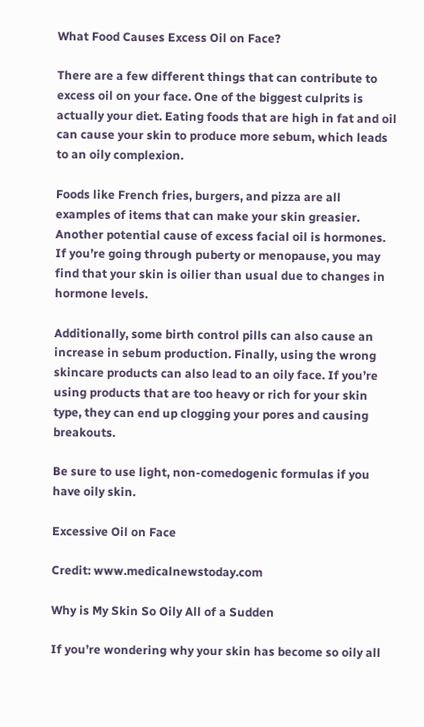What Food Causes Excess Oil on Face?

There are a few different things that can contribute to excess oil on your face. One of the biggest culprits is actually your diet. Eating foods that are high in fat and oil can cause your skin to produce more sebum, which leads to an oily complexion.

Foods like French fries, burgers, and pizza are all examples of items that can make your skin greasier. Another potential cause of excess facial oil is hormones. If you’re going through puberty or menopause, you may find that your skin is oilier than usual due to changes in hormone levels.

Additionally, some birth control pills can also cause an increase in sebum production. Finally, using the wrong skincare products can also lead to an oily face. If you’re using products that are too heavy or rich for your skin type, they can end up clogging your pores and causing breakouts.

Be sure to use light, non-comedogenic formulas if you have oily skin.

Excessive Oil on Face

Credit: www.medicalnewstoday.com

Why is My Skin So Oily All of a Sudden

If you’re wondering why your skin has become so oily all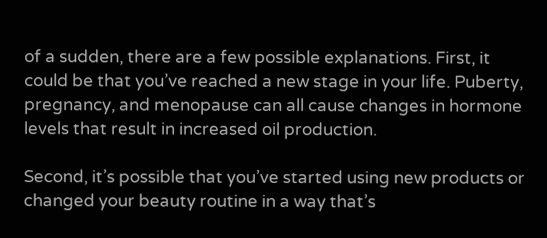of a sudden, there are a few possible explanations. First, it could be that you’ve reached a new stage in your life. Puberty, pregnancy, and menopause can all cause changes in hormone levels that result in increased oil production.

Second, it’s possible that you’ve started using new products or changed your beauty routine in a way that’s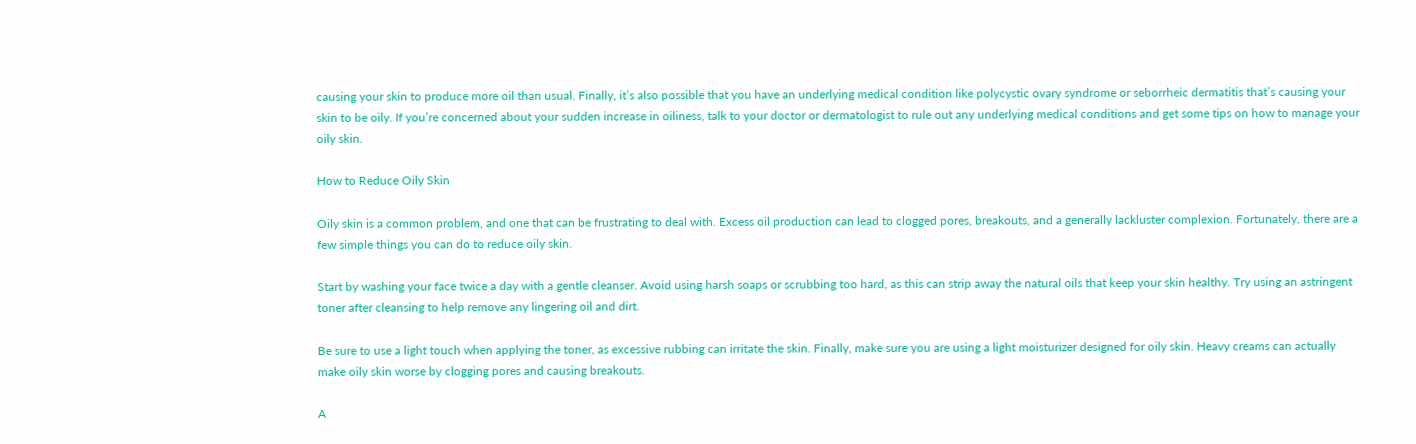causing your skin to produce more oil than usual. Finally, it’s also possible that you have an underlying medical condition like polycystic ovary syndrome or seborrheic dermatitis that’s causing your skin to be oily. If you’re concerned about your sudden increase in oiliness, talk to your doctor or dermatologist to rule out any underlying medical conditions and get some tips on how to manage your oily skin.

How to Reduce Oily Skin

Oily skin is a common problem, and one that can be frustrating to deal with. Excess oil production can lead to clogged pores, breakouts, and a generally lackluster complexion. Fortunately, there are a few simple things you can do to reduce oily skin.

Start by washing your face twice a day with a gentle cleanser. Avoid using harsh soaps or scrubbing too hard, as this can strip away the natural oils that keep your skin healthy. Try using an astringent toner after cleansing to help remove any lingering oil and dirt.

Be sure to use a light touch when applying the toner, as excessive rubbing can irritate the skin. Finally, make sure you are using a light moisturizer designed for oily skin. Heavy creams can actually make oily skin worse by clogging pores and causing breakouts.

A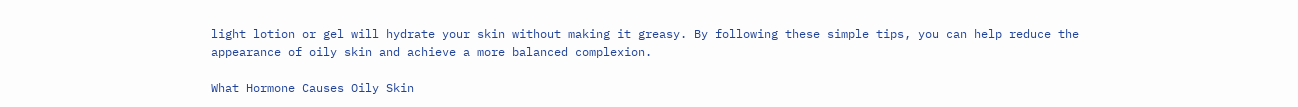light lotion or gel will hydrate your skin without making it greasy. By following these simple tips, you can help reduce the appearance of oily skin and achieve a more balanced complexion.

What Hormone Causes Oily Skin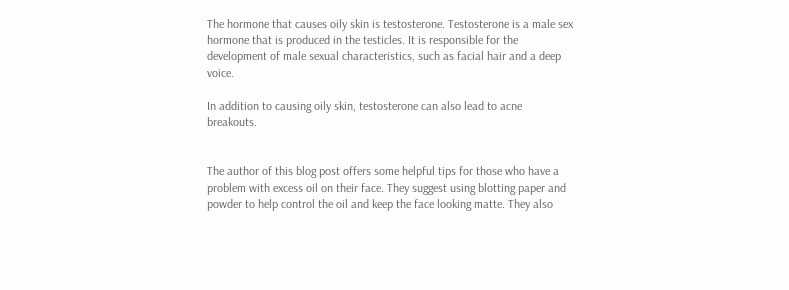The hormone that causes oily skin is testosterone. Testosterone is a male sex hormone that is produced in the testicles. It is responsible for the development of male sexual characteristics, such as facial hair and a deep voice.

In addition to causing oily skin, testosterone can also lead to acne breakouts.


The author of this blog post offers some helpful tips for those who have a problem with excess oil on their face. They suggest using blotting paper and powder to help control the oil and keep the face looking matte. They also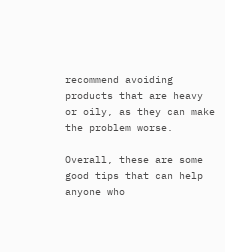recommend avoiding products that are heavy or oily, as they can make the problem worse.

Overall, these are some good tips that can help anyone who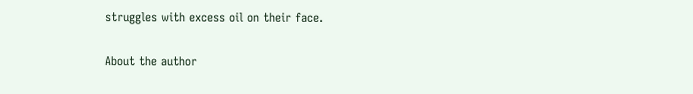struggles with excess oil on their face.

About the author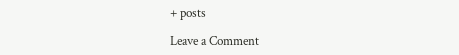+ posts

Leave a Comment